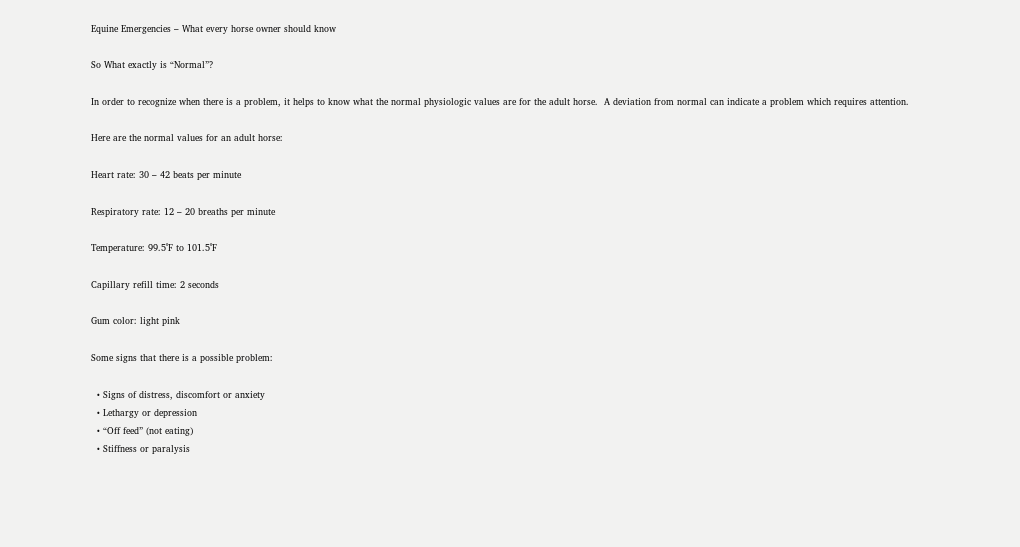Equine Emergencies – What every horse owner should know

So What exactly is “Normal”?

In order to recognize when there is a problem, it helps to know what the normal physiologic values are for the adult horse.  A deviation from normal can indicate a problem which requires attention.

Here are the normal values for an adult horse:

Heart rate: 30 – 42 beats per minute

Respiratory rate: 12 – 20 breaths per minute

Temperature: 99.5˚F to 101.5˚F

Capillary refill time: 2 seconds

Gum color: light pink

Some signs that there is a possible problem:

  • Signs of distress, discomfort or anxiety
  • Lethargy or depression
  • “Off feed” (not eating)
  • Stiffness or paralysis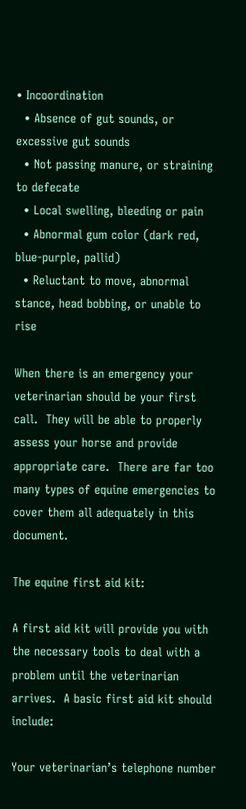• Incoordination
  • Absence of gut sounds, or excessive gut sounds
  • Not passing manure, or straining to defecate
  • Local swelling, bleeding or pain
  • Abnormal gum color (dark red, blue-purple, pallid)
  • Reluctant to move, abnormal stance, head bobbing, or unable to rise

When there is an emergency your veterinarian should be your first call.  They will be able to properly assess your horse and provide appropriate care.  There are far too many types of equine emergencies to cover them all adequately in this document.

The equine first aid kit:

A first aid kit will provide you with the necessary tools to deal with a problem until the veterinarian arrives.  A basic first aid kit should include:

Your veterinarian’s telephone number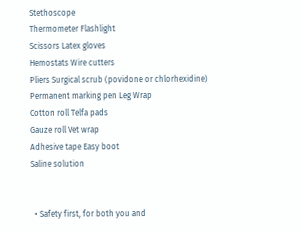Stethoscope
Thermometer Flashlight
Scissors Latex gloves
Hemostats Wire cutters
Pliers Surgical scrub (povidone or chlorhexidine)
Permanent marking pen Leg Wrap
Cotton roll Telfa pads
Gauze roll Vet wrap
Adhesive tape Easy boot
Saline solution


  • Safety first, for both you and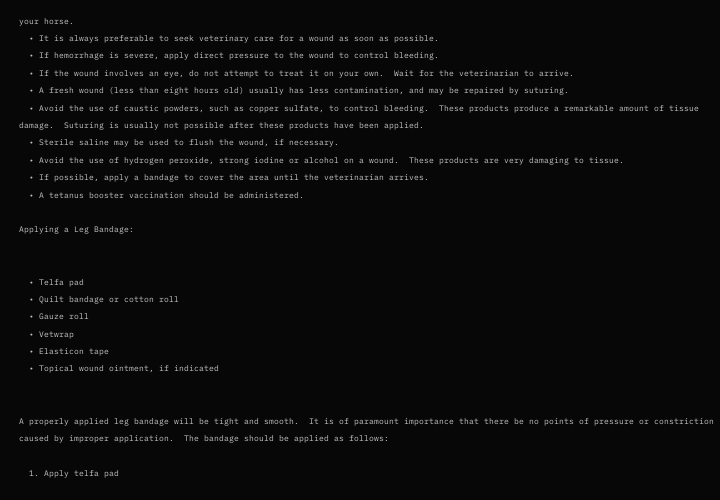your horse.
  • It is always preferable to seek veterinary care for a wound as soon as possible.
  • If hemorrhage is severe, apply direct pressure to the wound to control bleeding.
  • If the wound involves an eye, do not attempt to treat it on your own.  Wait for the veterinarian to arrive.
  • A fresh wound (less than eight hours old) usually has less contamination, and may be repaired by suturing.
  • Avoid the use of caustic powders, such as copper sulfate, to control bleeding.  These products produce a remarkable amount of tissue damage.  Suturing is usually not possible after these products have been applied.
  • Sterile saline may be used to flush the wound, if necessary.
  • Avoid the use of hydrogen peroxide, strong iodine or alcohol on a wound.  These products are very damaging to tissue.
  • If possible, apply a bandage to cover the area until the veterinarian arrives.
  • A tetanus booster vaccination should be administered.

Applying a Leg Bandage:


  • Telfa pad
  • Quilt bandage or cotton roll
  • Gauze roll
  • Vetwrap
  • Elasticon tape
  • Topical wound ointment, if indicated


A properly applied leg bandage will be tight and smooth.  It is of paramount importance that there be no points of pressure or constriction caused by improper application.  The bandage should be applied as follows:

  1. Apply telfa pad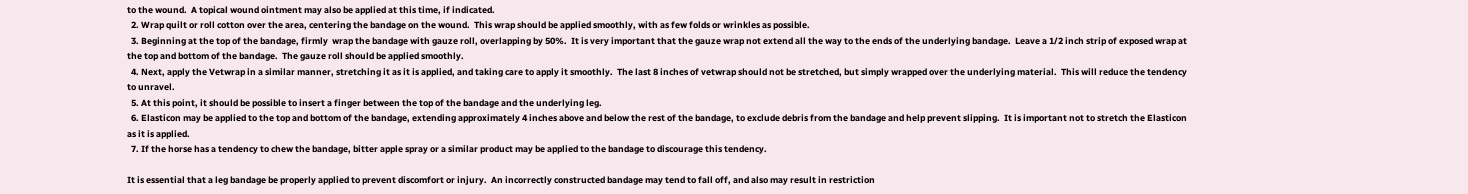to the wound.  A topical wound ointment may also be applied at this time, if indicated.
  2. Wrap quilt or roll cotton over the area, centering the bandage on the wound.  This wrap should be applied smoothly, with as few folds or wrinkles as possible.
  3. Beginning at the top of the bandage, firmly  wrap the bandage with gauze roll, overlapping by 50%.  It is very important that the gauze wrap not extend all the way to the ends of the underlying bandage.  Leave a 1/2 inch strip of exposed wrap at the top and bottom of the bandage.  The gauze roll should be applied smoothly.
  4. Next, apply the Vetwrap in a similar manner, stretching it as it is applied, and taking care to apply it smoothly.  The last 8 inches of vetwrap should not be stretched, but simply wrapped over the underlying material.  This will reduce the tendency to unravel.
  5. At this point, it should be possible to insert a finger between the top of the bandage and the underlying leg.
  6. Elasticon may be applied to the top and bottom of the bandage, extending approximately 4 inches above and below the rest of the bandage, to exclude debris from the bandage and help prevent slipping.  It is important not to stretch the Elasticon as it is applied.
  7. If the horse has a tendency to chew the bandage, bitter apple spray or a similar product may be applied to the bandage to discourage this tendency.

It is essential that a leg bandage be properly applied to prevent discomfort or injury.  An incorrectly constructed bandage may tend to fall off, and also may result in restriction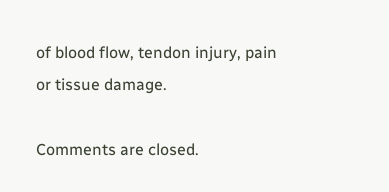of blood flow, tendon injury, pain or tissue damage.

Comments are closed.